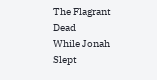The Flagrant Dead
While Jonah Slept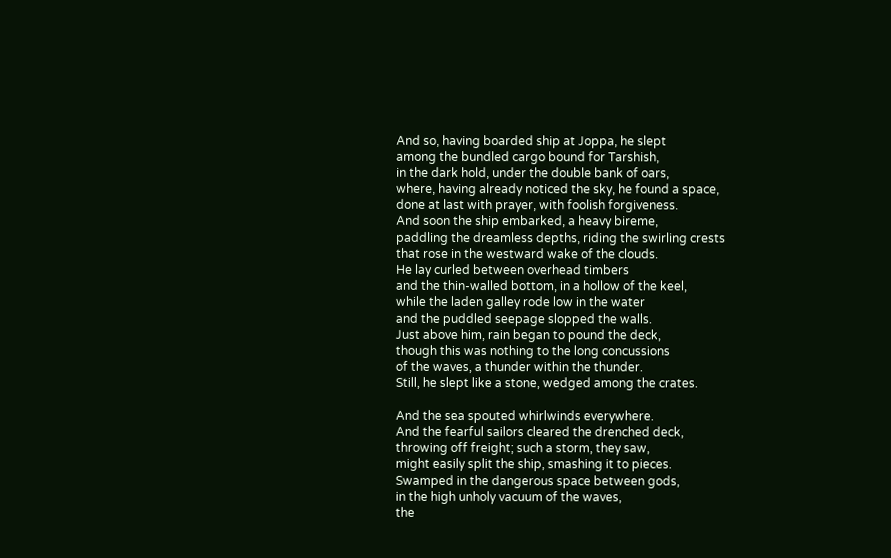And so, having boarded ship at Joppa, he slept
among the bundled cargo bound for Tarshish,
in the dark hold, under the double bank of oars,
where, having already noticed the sky, he found a space,
done at last with prayer, with foolish forgiveness.
And soon the ship embarked, a heavy bireme,
paddling the dreamless depths, riding the swirling crests
that rose in the westward wake of the clouds.
He lay curled between overhead timbers
and the thin-walled bottom, in a hollow of the keel,
while the laden galley rode low in the water
and the puddled seepage slopped the walls.
Just above him, rain began to pound the deck,
though this was nothing to the long concussions
of the waves, a thunder within the thunder.
Still, he slept like a stone, wedged among the crates.

And the sea spouted whirlwinds everywhere.
And the fearful sailors cleared the drenched deck,
throwing off freight; such a storm, they saw,
might easily split the ship, smashing it to pieces.
Swamped in the dangerous space between gods,
in the high unholy vacuum of the waves,
the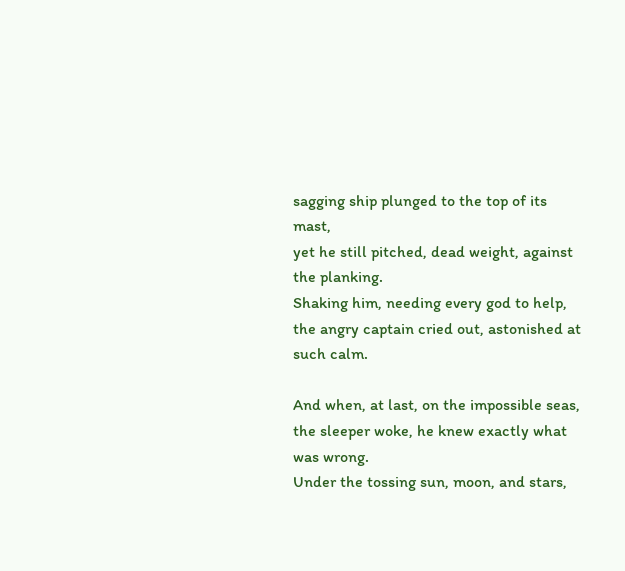sagging ship plunged to the top of its mast,
yet he still pitched, dead weight, against the planking.
Shaking him, needing every god to help,
the angry captain cried out, astonished at such calm.

And when, at last, on the impossible seas,
the sleeper woke, he knew exactly what was wrong.
Under the tossing sun, moon, and stars,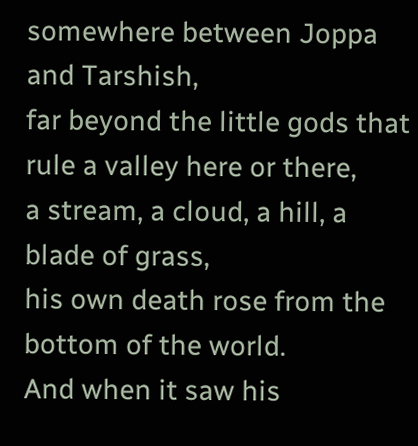somewhere between Joppa and Tarshish,
far beyond the little gods that rule a valley here or there,
a stream, a cloud, a hill, a blade of grass,
his own death rose from the bottom of the world.
And when it saw his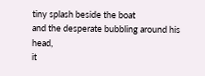tiny splash beside the boat
and the desperate bubbling around his head,
it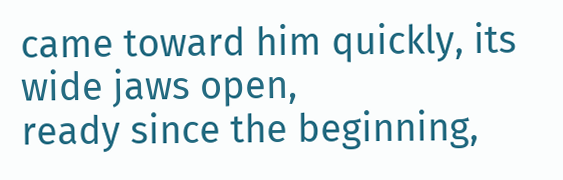came toward him quickly, its wide jaws open,
ready since the beginning,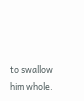to swallow him whole.